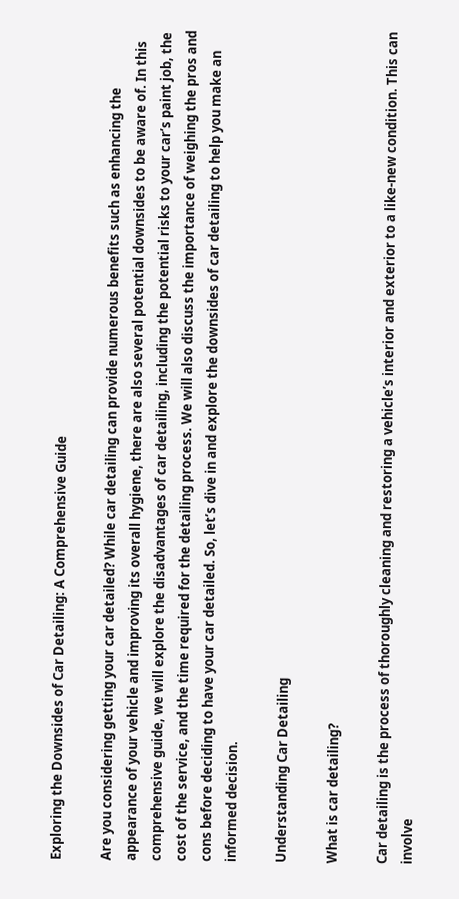Exploring the Downsides of Car Detailing: A Comprehensive Guide

Are you considering getting your car detailed? While car detailing can provide numerous benefits such as enhancing the appearance of your vehicle and improving its overall hygiene, there are also several potential downsides to be aware of. In this comprehensive guide, we will explore the disadvantages of car detailing, including the potential risks to your car’s paint job, the cost of the service, and the time required for the detailing process. We will also discuss the importance of weighing the pros and cons before deciding to have your car detailed. So, let’s dive in and explore the downsides of car detailing to help you make an informed decision.

Understanding Car Detailing

What is car detailing?

Car detailing is the process of thoroughly cleaning and restoring a vehicle’s interior and exterior to a like-new condition. This can involve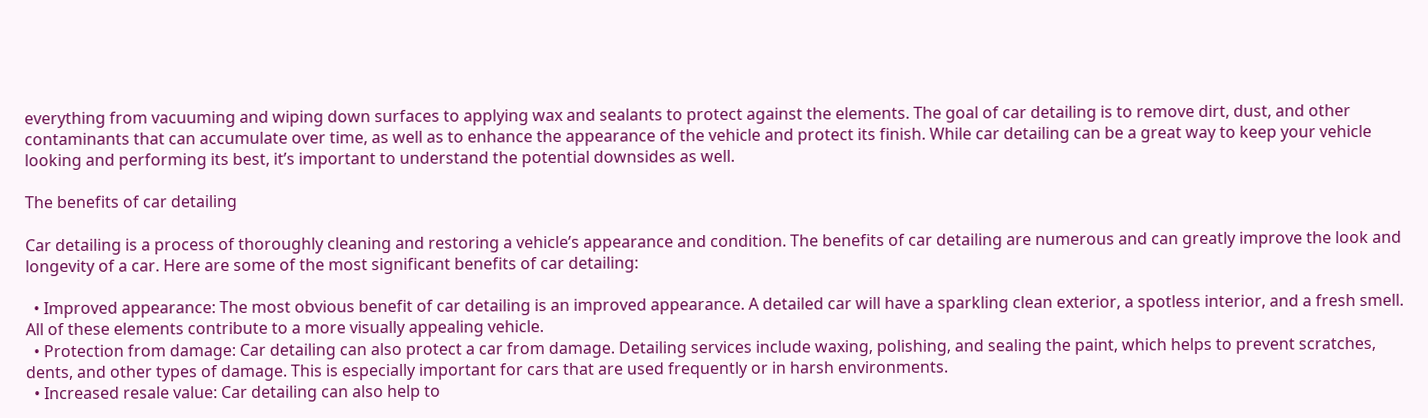everything from vacuuming and wiping down surfaces to applying wax and sealants to protect against the elements. The goal of car detailing is to remove dirt, dust, and other contaminants that can accumulate over time, as well as to enhance the appearance of the vehicle and protect its finish. While car detailing can be a great way to keep your vehicle looking and performing its best, it’s important to understand the potential downsides as well.

The benefits of car detailing

Car detailing is a process of thoroughly cleaning and restoring a vehicle’s appearance and condition. The benefits of car detailing are numerous and can greatly improve the look and longevity of a car. Here are some of the most significant benefits of car detailing:

  • Improved appearance: The most obvious benefit of car detailing is an improved appearance. A detailed car will have a sparkling clean exterior, a spotless interior, and a fresh smell. All of these elements contribute to a more visually appealing vehicle.
  • Protection from damage: Car detailing can also protect a car from damage. Detailing services include waxing, polishing, and sealing the paint, which helps to prevent scratches, dents, and other types of damage. This is especially important for cars that are used frequently or in harsh environments.
  • Increased resale value: Car detailing can also help to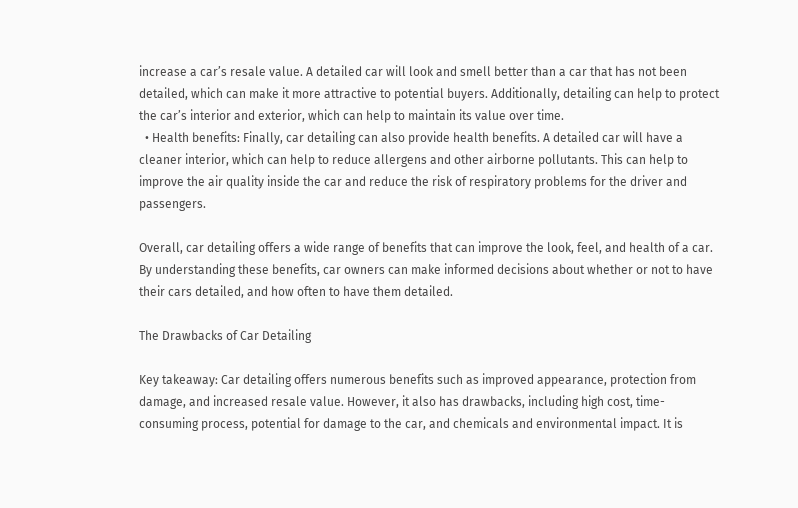increase a car’s resale value. A detailed car will look and smell better than a car that has not been detailed, which can make it more attractive to potential buyers. Additionally, detailing can help to protect the car’s interior and exterior, which can help to maintain its value over time.
  • Health benefits: Finally, car detailing can also provide health benefits. A detailed car will have a cleaner interior, which can help to reduce allergens and other airborne pollutants. This can help to improve the air quality inside the car and reduce the risk of respiratory problems for the driver and passengers.

Overall, car detailing offers a wide range of benefits that can improve the look, feel, and health of a car. By understanding these benefits, car owners can make informed decisions about whether or not to have their cars detailed, and how often to have them detailed.

The Drawbacks of Car Detailing

Key takeaway: Car detailing offers numerous benefits such as improved appearance, protection from damage, and increased resale value. However, it also has drawbacks, including high cost, time-consuming process, potential for damage to the car, and chemicals and environmental impact. It is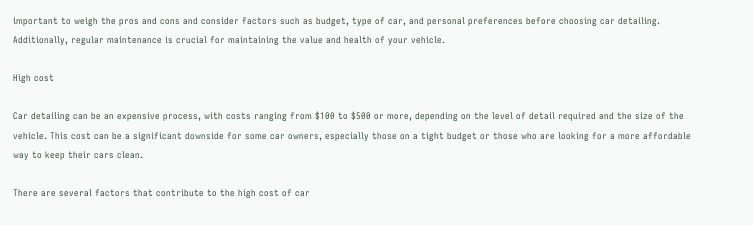important to weigh the pros and cons and consider factors such as budget, type of car, and personal preferences before choosing car detailing. Additionally, regular maintenance is crucial for maintaining the value and health of your vehicle.

High cost

Car detailing can be an expensive process, with costs ranging from $100 to $500 or more, depending on the level of detail required and the size of the vehicle. This cost can be a significant downside for some car owners, especially those on a tight budget or those who are looking for a more affordable way to keep their cars clean.

There are several factors that contribute to the high cost of car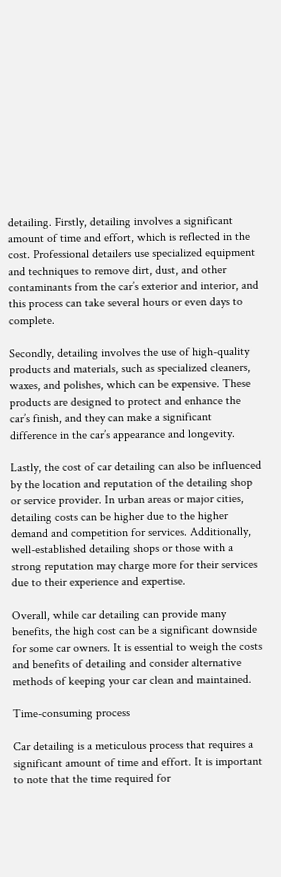detailing. Firstly, detailing involves a significant amount of time and effort, which is reflected in the cost. Professional detailers use specialized equipment and techniques to remove dirt, dust, and other contaminants from the car’s exterior and interior, and this process can take several hours or even days to complete.

Secondly, detailing involves the use of high-quality products and materials, such as specialized cleaners, waxes, and polishes, which can be expensive. These products are designed to protect and enhance the car’s finish, and they can make a significant difference in the car’s appearance and longevity.

Lastly, the cost of car detailing can also be influenced by the location and reputation of the detailing shop or service provider. In urban areas or major cities, detailing costs can be higher due to the higher demand and competition for services. Additionally, well-established detailing shops or those with a strong reputation may charge more for their services due to their experience and expertise.

Overall, while car detailing can provide many benefits, the high cost can be a significant downside for some car owners. It is essential to weigh the costs and benefits of detailing and consider alternative methods of keeping your car clean and maintained.

Time-consuming process

Car detailing is a meticulous process that requires a significant amount of time and effort. It is important to note that the time required for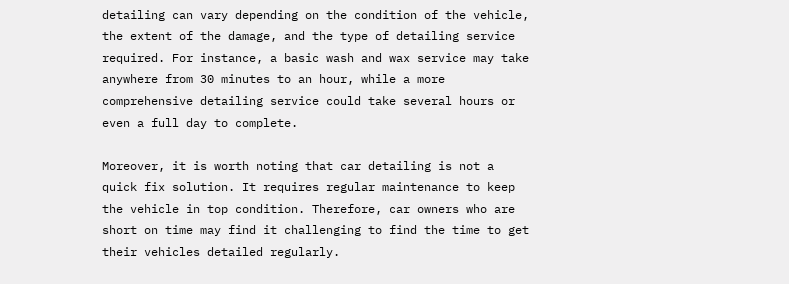detailing can vary depending on the condition of the vehicle, the extent of the damage, and the type of detailing service required. For instance, a basic wash and wax service may take anywhere from 30 minutes to an hour, while a more comprehensive detailing service could take several hours or even a full day to complete.

Moreover, it is worth noting that car detailing is not a quick fix solution. It requires regular maintenance to keep the vehicle in top condition. Therefore, car owners who are short on time may find it challenging to find the time to get their vehicles detailed regularly.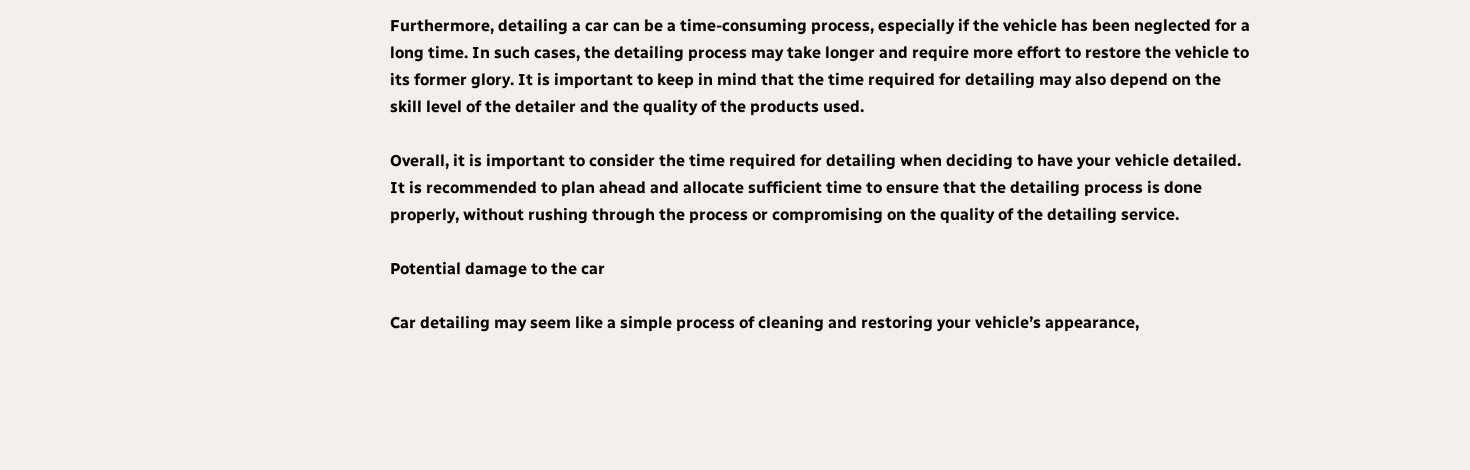Furthermore, detailing a car can be a time-consuming process, especially if the vehicle has been neglected for a long time. In such cases, the detailing process may take longer and require more effort to restore the vehicle to its former glory. It is important to keep in mind that the time required for detailing may also depend on the skill level of the detailer and the quality of the products used.

Overall, it is important to consider the time required for detailing when deciding to have your vehicle detailed. It is recommended to plan ahead and allocate sufficient time to ensure that the detailing process is done properly, without rushing through the process or compromising on the quality of the detailing service.

Potential damage to the car

Car detailing may seem like a simple process of cleaning and restoring your vehicle’s appearance,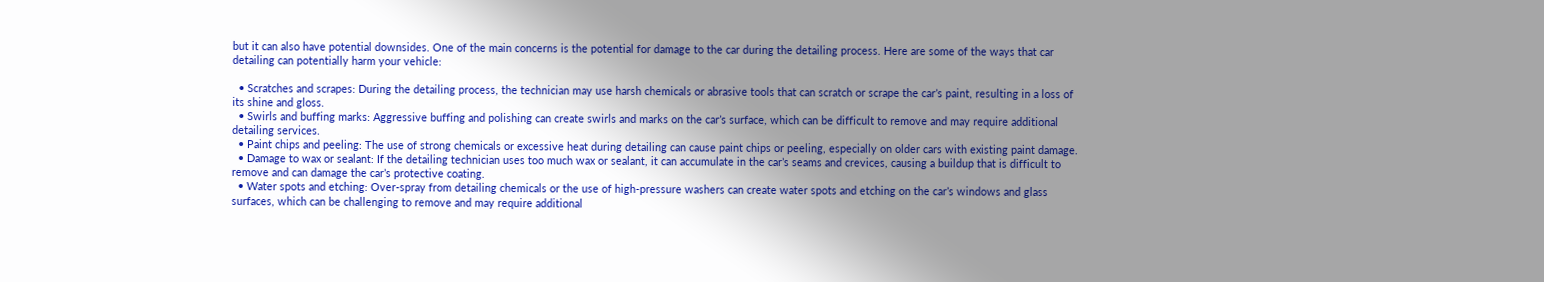but it can also have potential downsides. One of the main concerns is the potential for damage to the car during the detailing process. Here are some of the ways that car detailing can potentially harm your vehicle:

  • Scratches and scrapes: During the detailing process, the technician may use harsh chemicals or abrasive tools that can scratch or scrape the car’s paint, resulting in a loss of its shine and gloss.
  • Swirls and buffing marks: Aggressive buffing and polishing can create swirls and marks on the car’s surface, which can be difficult to remove and may require additional detailing services.
  • Paint chips and peeling: The use of strong chemicals or excessive heat during detailing can cause paint chips or peeling, especially on older cars with existing paint damage.
  • Damage to wax or sealant: If the detailing technician uses too much wax or sealant, it can accumulate in the car’s seams and crevices, causing a buildup that is difficult to remove and can damage the car’s protective coating.
  • Water spots and etching: Over-spray from detailing chemicals or the use of high-pressure washers can create water spots and etching on the car’s windows and glass surfaces, which can be challenging to remove and may require additional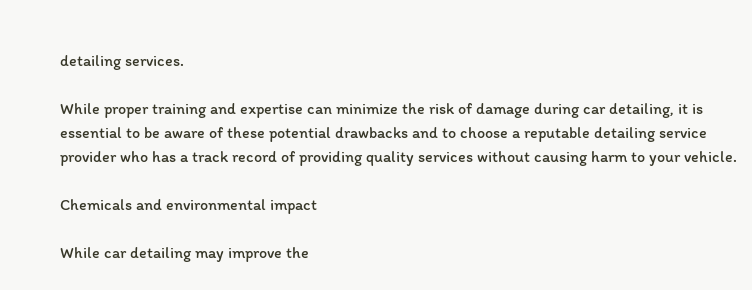detailing services.

While proper training and expertise can minimize the risk of damage during car detailing, it is essential to be aware of these potential drawbacks and to choose a reputable detailing service provider who has a track record of providing quality services without causing harm to your vehicle.

Chemicals and environmental impact

While car detailing may improve the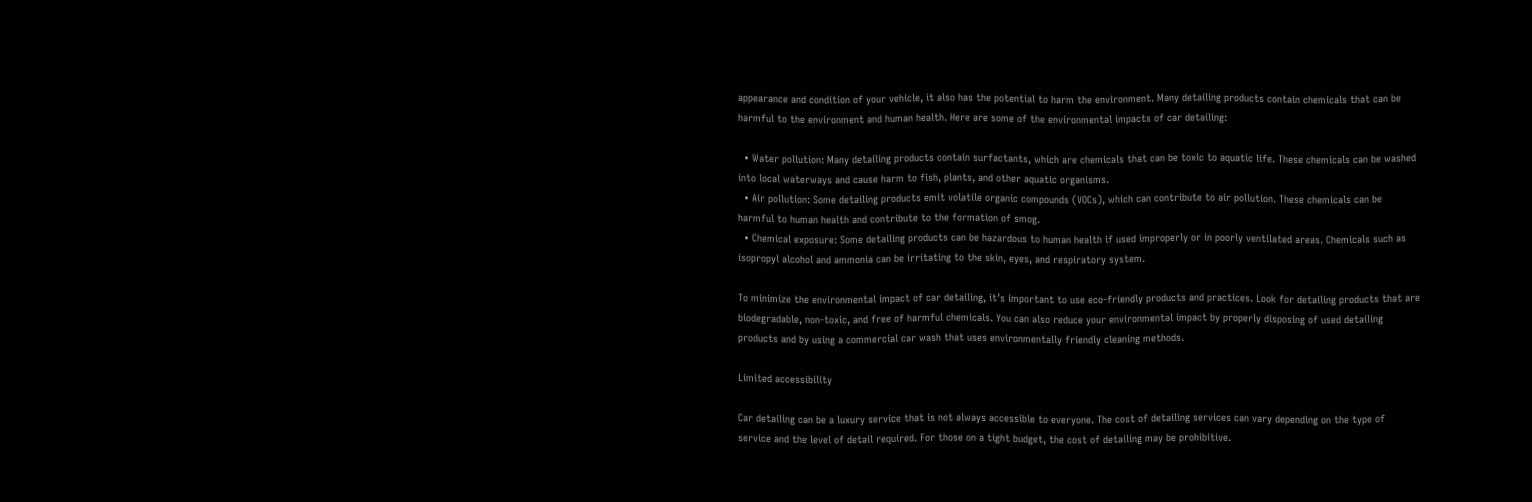appearance and condition of your vehicle, it also has the potential to harm the environment. Many detailing products contain chemicals that can be harmful to the environment and human health. Here are some of the environmental impacts of car detailing:

  • Water pollution: Many detailing products contain surfactants, which are chemicals that can be toxic to aquatic life. These chemicals can be washed into local waterways and cause harm to fish, plants, and other aquatic organisms.
  • Air pollution: Some detailing products emit volatile organic compounds (VOCs), which can contribute to air pollution. These chemicals can be harmful to human health and contribute to the formation of smog.
  • Chemical exposure: Some detailing products can be hazardous to human health if used improperly or in poorly ventilated areas. Chemicals such as isopropyl alcohol and ammonia can be irritating to the skin, eyes, and respiratory system.

To minimize the environmental impact of car detailing, it’s important to use eco-friendly products and practices. Look for detailing products that are biodegradable, non-toxic, and free of harmful chemicals. You can also reduce your environmental impact by properly disposing of used detailing products and by using a commercial car wash that uses environmentally friendly cleaning methods.

Limited accessibility

Car detailing can be a luxury service that is not always accessible to everyone. The cost of detailing services can vary depending on the type of service and the level of detail required. For those on a tight budget, the cost of detailing may be prohibitive.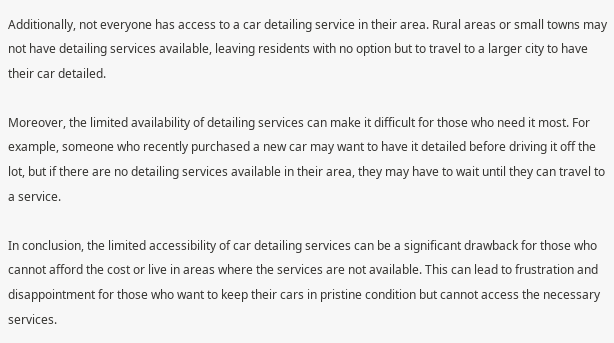Additionally, not everyone has access to a car detailing service in their area. Rural areas or small towns may not have detailing services available, leaving residents with no option but to travel to a larger city to have their car detailed.

Moreover, the limited availability of detailing services can make it difficult for those who need it most. For example, someone who recently purchased a new car may want to have it detailed before driving it off the lot, but if there are no detailing services available in their area, they may have to wait until they can travel to a service.

In conclusion, the limited accessibility of car detailing services can be a significant drawback for those who cannot afford the cost or live in areas where the services are not available. This can lead to frustration and disappointment for those who want to keep their cars in pristine condition but cannot access the necessary services.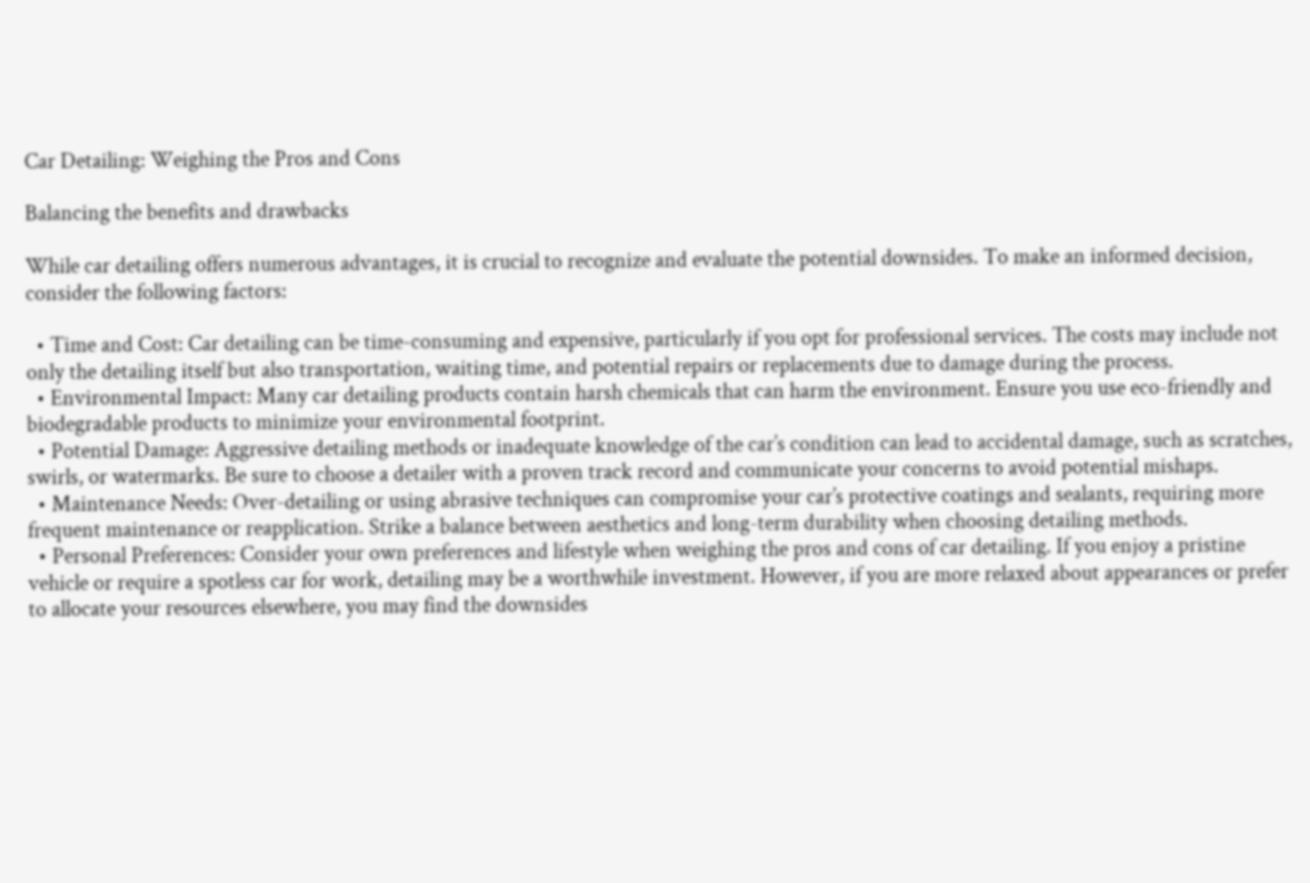Car Detailing: Weighing the Pros and Cons

Balancing the benefits and drawbacks

While car detailing offers numerous advantages, it is crucial to recognize and evaluate the potential downsides. To make an informed decision, consider the following factors:

  • Time and Cost: Car detailing can be time-consuming and expensive, particularly if you opt for professional services. The costs may include not only the detailing itself but also transportation, waiting time, and potential repairs or replacements due to damage during the process.
  • Environmental Impact: Many car detailing products contain harsh chemicals that can harm the environment. Ensure you use eco-friendly and biodegradable products to minimize your environmental footprint.
  • Potential Damage: Aggressive detailing methods or inadequate knowledge of the car’s condition can lead to accidental damage, such as scratches, swirls, or watermarks. Be sure to choose a detailer with a proven track record and communicate your concerns to avoid potential mishaps.
  • Maintenance Needs: Over-detailing or using abrasive techniques can compromise your car’s protective coatings and sealants, requiring more frequent maintenance or reapplication. Strike a balance between aesthetics and long-term durability when choosing detailing methods.
  • Personal Preferences: Consider your own preferences and lifestyle when weighing the pros and cons of car detailing. If you enjoy a pristine vehicle or require a spotless car for work, detailing may be a worthwhile investment. However, if you are more relaxed about appearances or prefer to allocate your resources elsewhere, you may find the downsides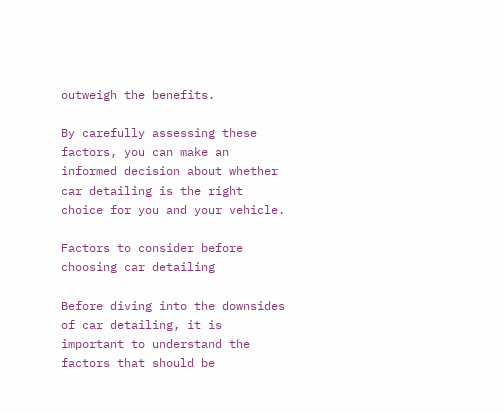outweigh the benefits.

By carefully assessing these factors, you can make an informed decision about whether car detailing is the right choice for you and your vehicle.

Factors to consider before choosing car detailing

Before diving into the downsides of car detailing, it is important to understand the factors that should be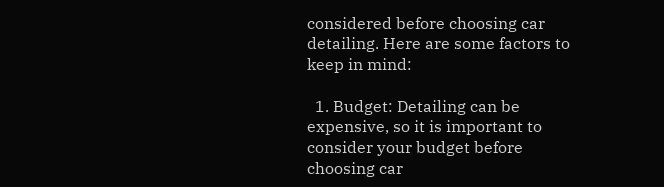considered before choosing car detailing. Here are some factors to keep in mind:

  1. Budget: Detailing can be expensive, so it is important to consider your budget before choosing car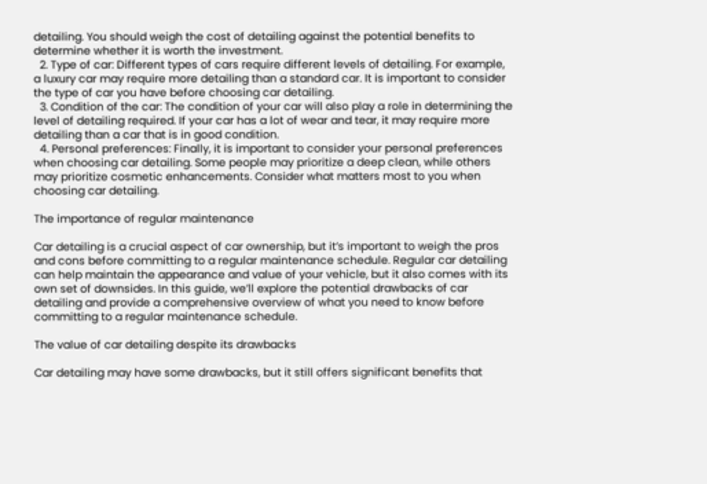detailing. You should weigh the cost of detailing against the potential benefits to determine whether it is worth the investment.
  2. Type of car: Different types of cars require different levels of detailing. For example, a luxury car may require more detailing than a standard car. It is important to consider the type of car you have before choosing car detailing.
  3. Condition of the car: The condition of your car will also play a role in determining the level of detailing required. If your car has a lot of wear and tear, it may require more detailing than a car that is in good condition.
  4. Personal preferences: Finally, it is important to consider your personal preferences when choosing car detailing. Some people may prioritize a deep clean, while others may prioritize cosmetic enhancements. Consider what matters most to you when choosing car detailing.

The importance of regular maintenance

Car detailing is a crucial aspect of car ownership, but it’s important to weigh the pros and cons before committing to a regular maintenance schedule. Regular car detailing can help maintain the appearance and value of your vehicle, but it also comes with its own set of downsides. In this guide, we’ll explore the potential drawbacks of car detailing and provide a comprehensive overview of what you need to know before committing to a regular maintenance schedule.

The value of car detailing despite its drawbacks

Car detailing may have some drawbacks, but it still offers significant benefits that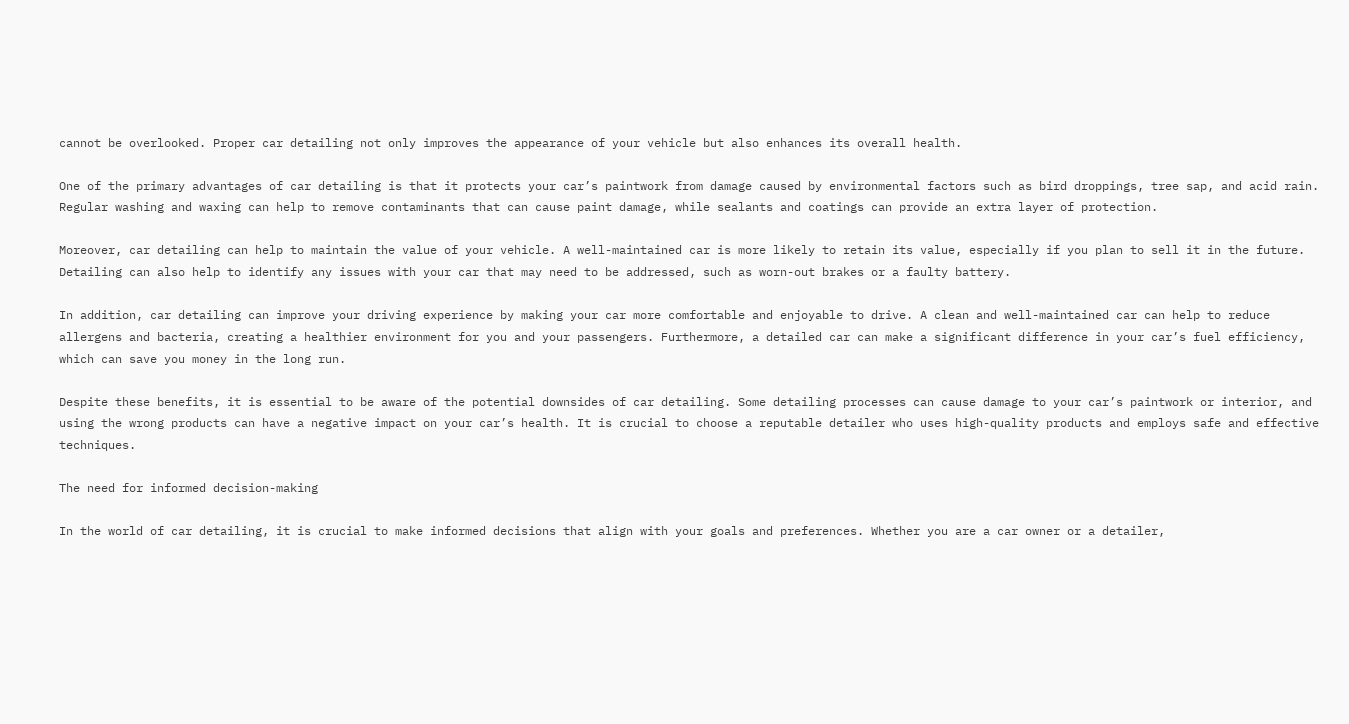cannot be overlooked. Proper car detailing not only improves the appearance of your vehicle but also enhances its overall health.

One of the primary advantages of car detailing is that it protects your car’s paintwork from damage caused by environmental factors such as bird droppings, tree sap, and acid rain. Regular washing and waxing can help to remove contaminants that can cause paint damage, while sealants and coatings can provide an extra layer of protection.

Moreover, car detailing can help to maintain the value of your vehicle. A well-maintained car is more likely to retain its value, especially if you plan to sell it in the future. Detailing can also help to identify any issues with your car that may need to be addressed, such as worn-out brakes or a faulty battery.

In addition, car detailing can improve your driving experience by making your car more comfortable and enjoyable to drive. A clean and well-maintained car can help to reduce allergens and bacteria, creating a healthier environment for you and your passengers. Furthermore, a detailed car can make a significant difference in your car’s fuel efficiency, which can save you money in the long run.

Despite these benefits, it is essential to be aware of the potential downsides of car detailing. Some detailing processes can cause damage to your car’s paintwork or interior, and using the wrong products can have a negative impact on your car’s health. It is crucial to choose a reputable detailer who uses high-quality products and employs safe and effective techniques.

The need for informed decision-making

In the world of car detailing, it is crucial to make informed decisions that align with your goals and preferences. Whether you are a car owner or a detailer,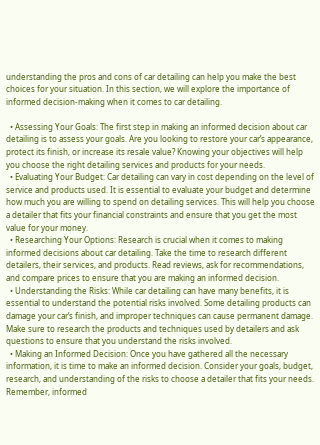understanding the pros and cons of car detailing can help you make the best choices for your situation. In this section, we will explore the importance of informed decision-making when it comes to car detailing.

  • Assessing Your Goals: The first step in making an informed decision about car detailing is to assess your goals. Are you looking to restore your car’s appearance, protect its finish, or increase its resale value? Knowing your objectives will help you choose the right detailing services and products for your needs.
  • Evaluating Your Budget: Car detailing can vary in cost depending on the level of service and products used. It is essential to evaluate your budget and determine how much you are willing to spend on detailing services. This will help you choose a detailer that fits your financial constraints and ensure that you get the most value for your money.
  • Researching Your Options: Research is crucial when it comes to making informed decisions about car detailing. Take the time to research different detailers, their services, and products. Read reviews, ask for recommendations, and compare prices to ensure that you are making an informed decision.
  • Understanding the Risks: While car detailing can have many benefits, it is essential to understand the potential risks involved. Some detailing products can damage your car’s finish, and improper techniques can cause permanent damage. Make sure to research the products and techniques used by detailers and ask questions to ensure that you understand the risks involved.
  • Making an Informed Decision: Once you have gathered all the necessary information, it is time to make an informed decision. Consider your goals, budget, research, and understanding of the risks to choose a detailer that fits your needs. Remember, informed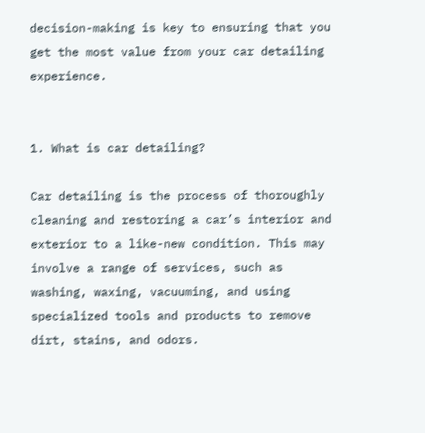decision-making is key to ensuring that you get the most value from your car detailing experience.


1. What is car detailing?

Car detailing is the process of thoroughly cleaning and restoring a car’s interior and exterior to a like-new condition. This may involve a range of services, such as washing, waxing, vacuuming, and using specialized tools and products to remove dirt, stains, and odors.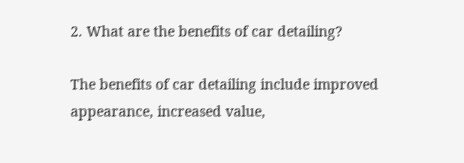2. What are the benefits of car detailing?

The benefits of car detailing include improved appearance, increased value,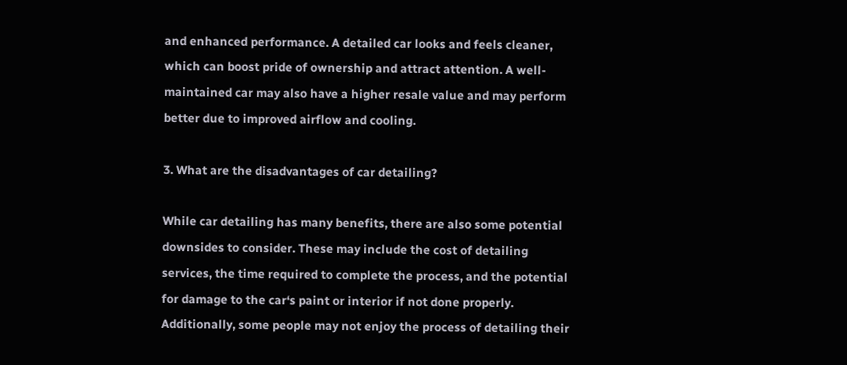and enhanced performance. A detailed car looks and feels cleaner, which can boost pride of ownership and attract attention. A well-maintained car may also have a higher resale value and may perform better due to improved airflow and cooling.

3. What are the disadvantages of car detailing?

While car detailing has many benefits, there are also some potential downsides to consider. These may include the cost of detailing services, the time required to complete the process, and the potential for damage to the car‘s paint or interior if not done properly. Additionally, some people may not enjoy the process of detailing their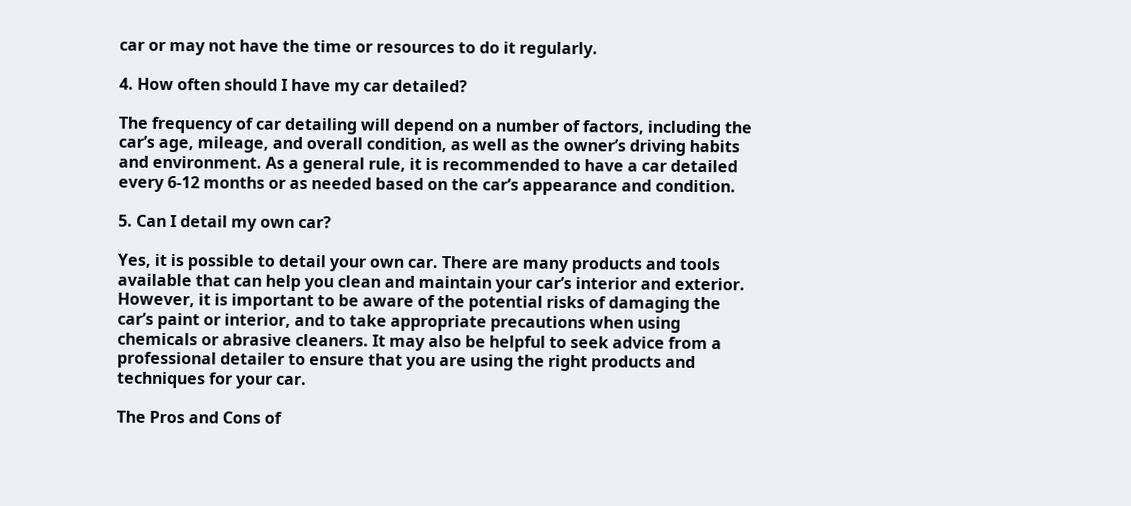car or may not have the time or resources to do it regularly.

4. How often should I have my car detailed?

The frequency of car detailing will depend on a number of factors, including the car’s age, mileage, and overall condition, as well as the owner’s driving habits and environment. As a general rule, it is recommended to have a car detailed every 6-12 months or as needed based on the car’s appearance and condition.

5. Can I detail my own car?

Yes, it is possible to detail your own car. There are many products and tools available that can help you clean and maintain your car’s interior and exterior. However, it is important to be aware of the potential risks of damaging the car’s paint or interior, and to take appropriate precautions when using chemicals or abrasive cleaners. It may also be helpful to seek advice from a professional detailer to ensure that you are using the right products and techniques for your car.

The Pros and Cons of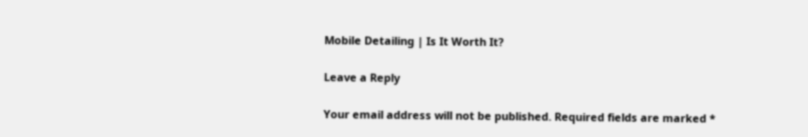Mobile Detailing | Is It Worth It?

Leave a Reply

Your email address will not be published. Required fields are marked *